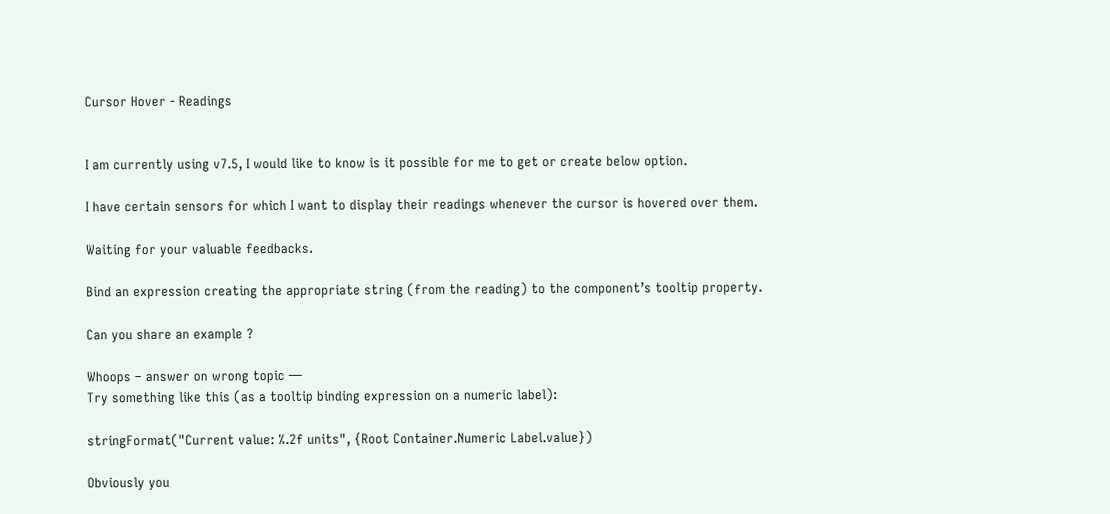Cursor Hover - Readings


I am currently using v7.5, I would like to know is it possible for me to get or create below option.

I have certain sensors for which I want to display their readings whenever the cursor is hovered over them.

Waiting for your valuable feedbacks.

Bind an expression creating the appropriate string (from the reading) to the component’s tooltip property.

Can you share an example ?

Whoops – answer on wrong topic —
Try something like this (as a tooltip binding expression on a numeric label):

stringFormat("Current value: %.2f units", {Root Container.Numeric Label.value})

Obviously you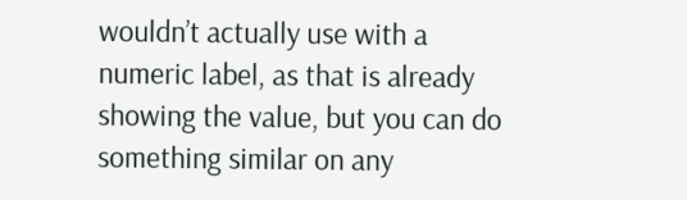wouldn’t actually use with a numeric label, as that is already showing the value, but you can do something similar on any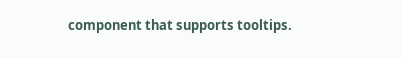component that supports tooltips.